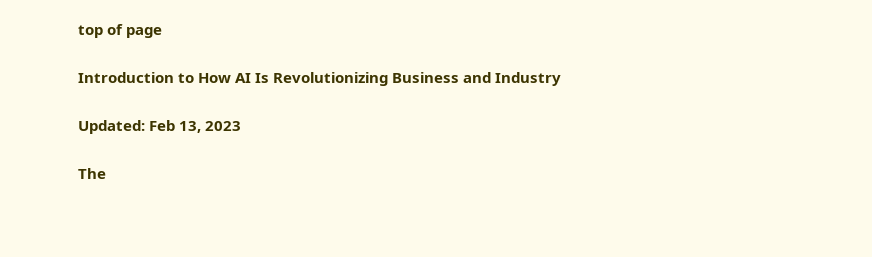top of page

Introduction to How AI Is Revolutionizing Business and Industry

Updated: Feb 13, 2023

The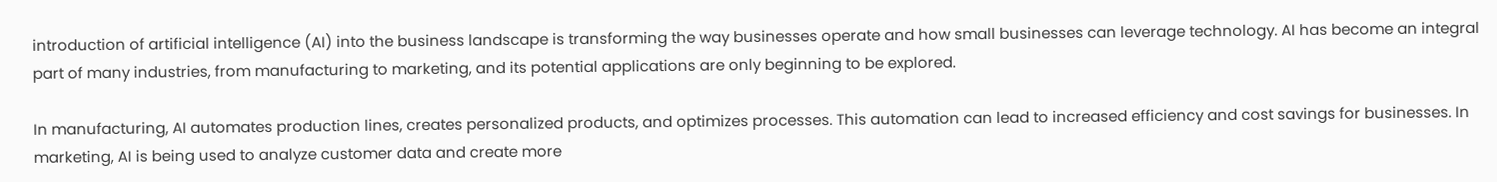introduction of artificial intelligence (AI) into the business landscape is transforming the way businesses operate and how small businesses can leverage technology. AI has become an integral part of many industries, from manufacturing to marketing, and its potential applications are only beginning to be explored.

In manufacturing, AI automates production lines, creates personalized products, and optimizes processes. This automation can lead to increased efficiency and cost savings for businesses. In marketing, AI is being used to analyze customer data and create more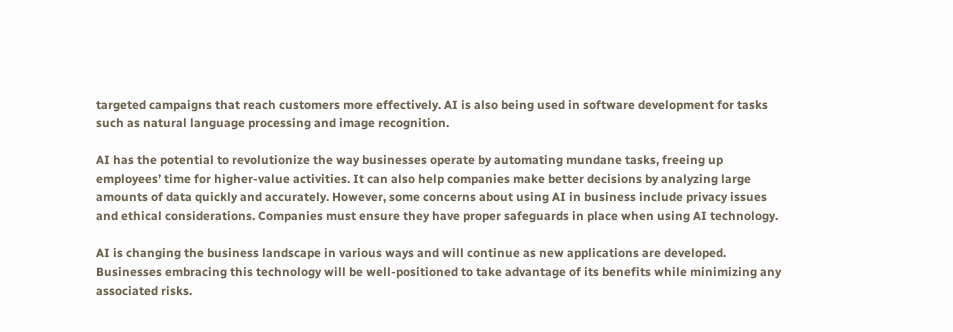targeted campaigns that reach customers more effectively. AI is also being used in software development for tasks such as natural language processing and image recognition.

AI has the potential to revolutionize the way businesses operate by automating mundane tasks, freeing up employees’ time for higher-value activities. It can also help companies make better decisions by analyzing large amounts of data quickly and accurately. However, some concerns about using AI in business include privacy issues and ethical considerations. Companies must ensure they have proper safeguards in place when using AI technology.

AI is changing the business landscape in various ways and will continue as new applications are developed. Businesses embracing this technology will be well-positioned to take advantage of its benefits while minimizing any associated risks.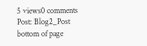5 views0 comments
Post: Blog2_Post
bottom of page